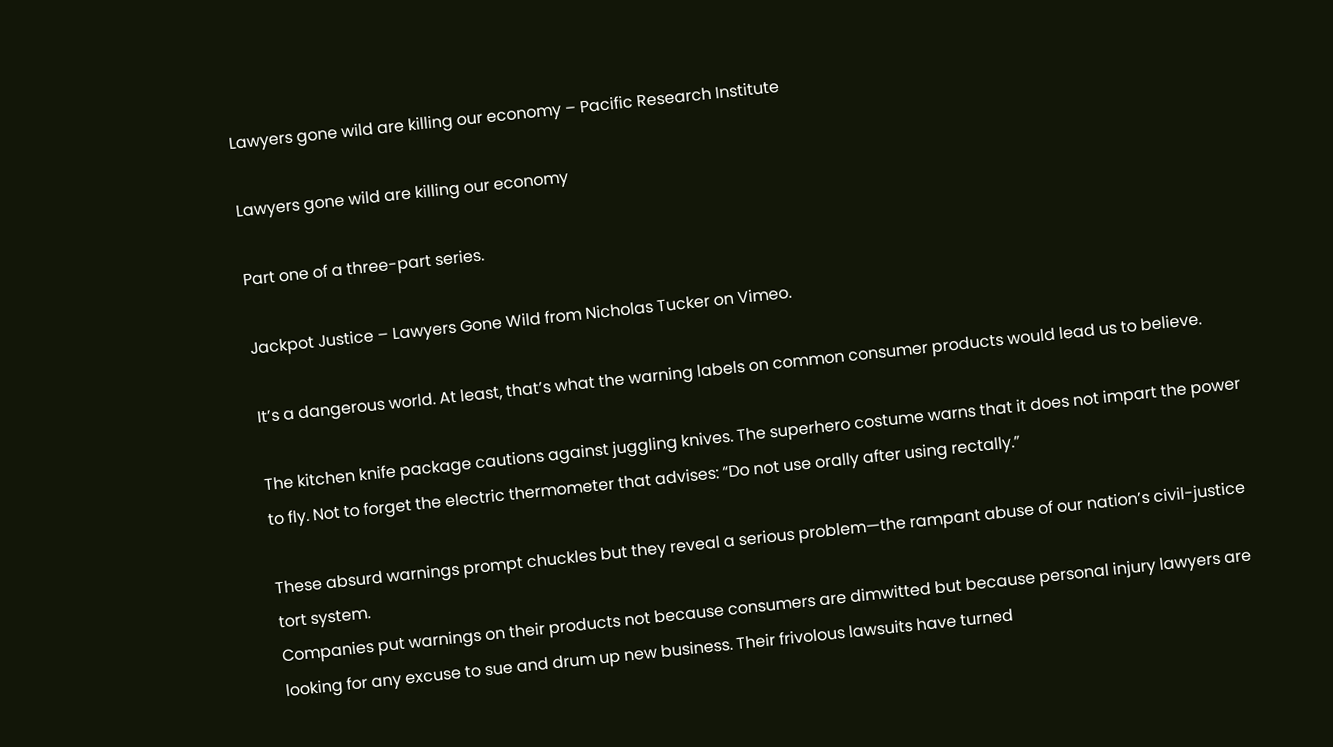Lawyers gone wild are killing our economy – Pacific Research Institute

Lawyers gone wild are killing our economy

Part one of a three-part series.

Jackpot Justice – Lawyers Gone Wild from Nicholas Tucker on Vimeo.

It’s a dangerous world. At least, that’s what the warning labels on common consumer products would lead us to believe.

The kitchen knife package cautions against juggling knives. The superhero costume warns that it does not impart the power to fly. Not to forget the electric thermometer that advises: “Do not use orally after using rectally.”

These absurd warnings prompt chuckles but they reveal a serious problem—the rampant abuse of our nation’s civil-justice tort system.
Companies put warnings on their products not because consumers are dimwitted but because personal injury lawyers are looking for any excuse to sue and drum up new business. Their frivolous lawsuits have turned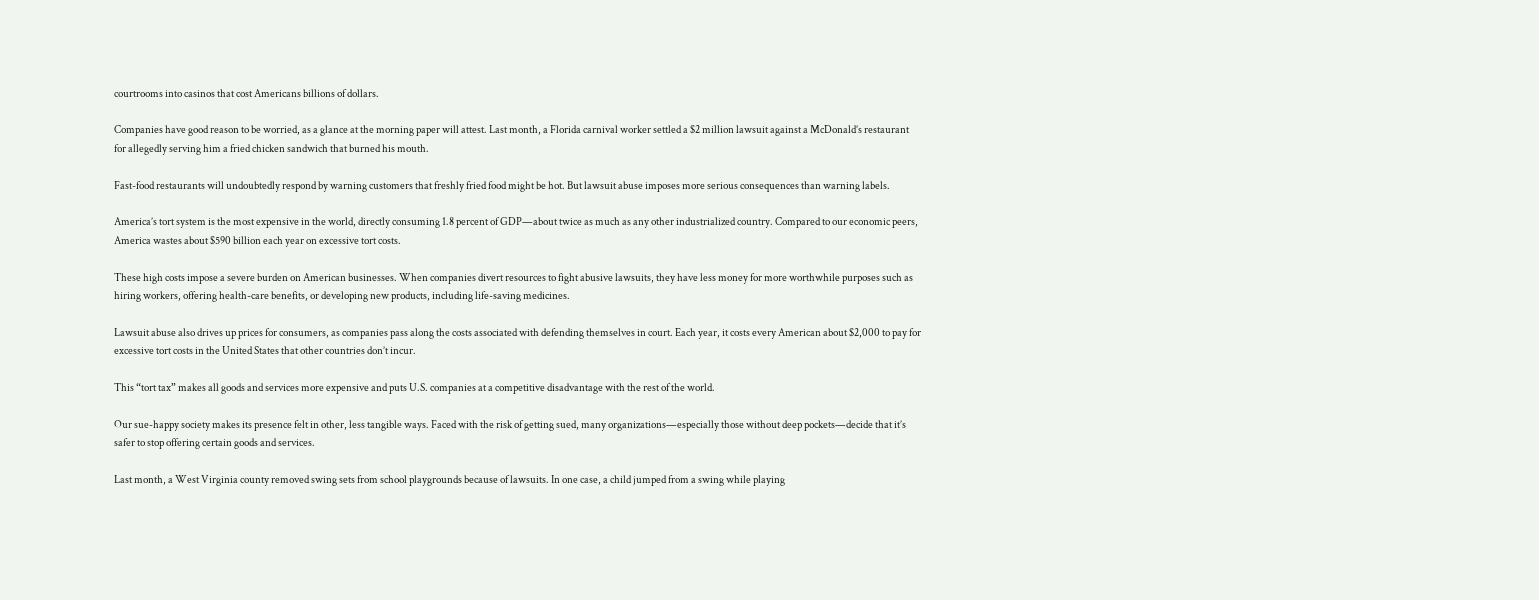courtrooms into casinos that cost Americans billions of dollars.

Companies have good reason to be worried, as a glance at the morning paper will attest. Last month, a Florida carnival worker settled a $2 million lawsuit against a McDonald’s restaurant for allegedly serving him a fried chicken sandwich that burned his mouth.

Fast-food restaurants will undoubtedly respond by warning customers that freshly fried food might be hot. But lawsuit abuse imposes more serious consequences than warning labels.

America’s tort system is the most expensive in the world, directly consuming 1.8 percent of GDP—about twice as much as any other industrialized country. Compared to our economic peers, America wastes about $590 billion each year on excessive tort costs.

These high costs impose a severe burden on American businesses. When companies divert resources to fight abusive lawsuits, they have less money for more worthwhile purposes such as hiring workers, offering health-care benefits, or developing new products, including life-saving medicines.

Lawsuit abuse also drives up prices for consumers, as companies pass along the costs associated with defending themselves in court. Each year, it costs every American about $2,000 to pay for excessive tort costs in the United States that other countries don’t incur.

This “tort tax” makes all goods and services more expensive and puts U.S. companies at a competitive disadvantage with the rest of the world.

Our sue-happy society makes its presence felt in other, less tangible ways. Faced with the risk of getting sued, many organizations—especially those without deep pockets—decide that it’s safer to stop offering certain goods and services.

Last month, a West Virginia county removed swing sets from school playgrounds because of lawsuits. In one case, a child jumped from a swing while playing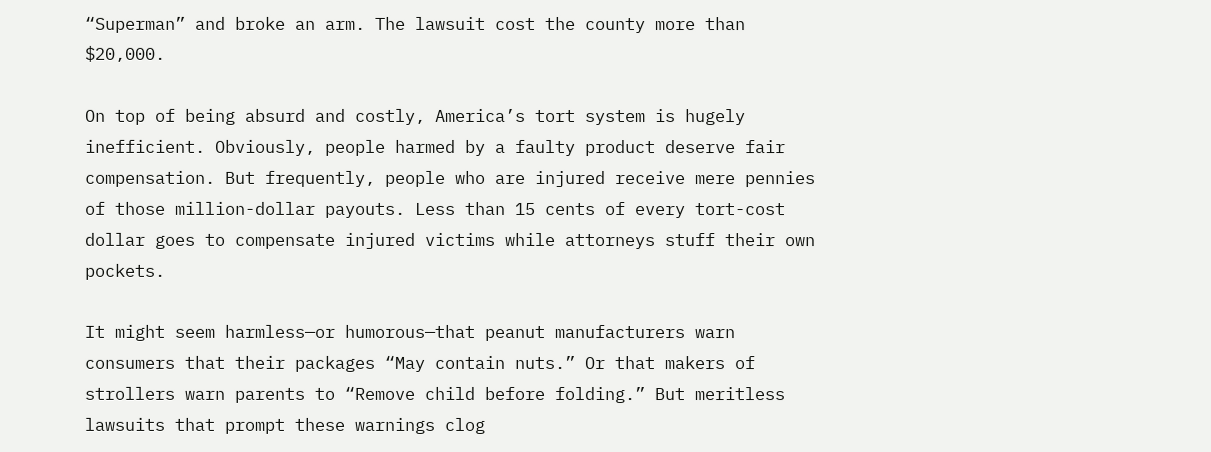“Superman” and broke an arm. The lawsuit cost the county more than $20,000.

On top of being absurd and costly, America’s tort system is hugely inefficient. Obviously, people harmed by a faulty product deserve fair compensation. But frequently, people who are injured receive mere pennies of those million-dollar payouts. Less than 15 cents of every tort-cost dollar goes to compensate injured victims while attorneys stuff their own pockets.

It might seem harmless—or humorous—that peanut manufacturers warn consumers that their packages “May contain nuts.” Or that makers of strollers warn parents to “Remove child before folding.” But meritless lawsuits that prompt these warnings clog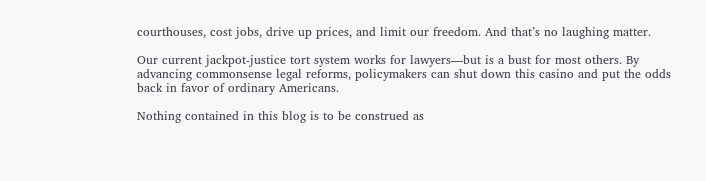courthouses, cost jobs, drive up prices, and limit our freedom. And that’s no laughing matter.

Our current jackpot-justice tort system works for lawyers—but is a bust for most others. By advancing commonsense legal reforms, policymakers can shut down this casino and put the odds back in favor of ordinary Americans.

Nothing contained in this blog is to be construed as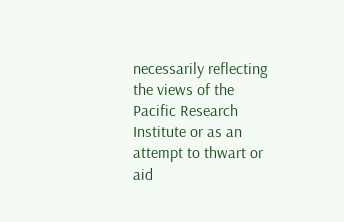necessarily reflecting the views of the Pacific Research Institute or as an attempt to thwart or aid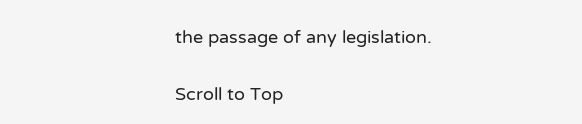the passage of any legislation.

Scroll to Top